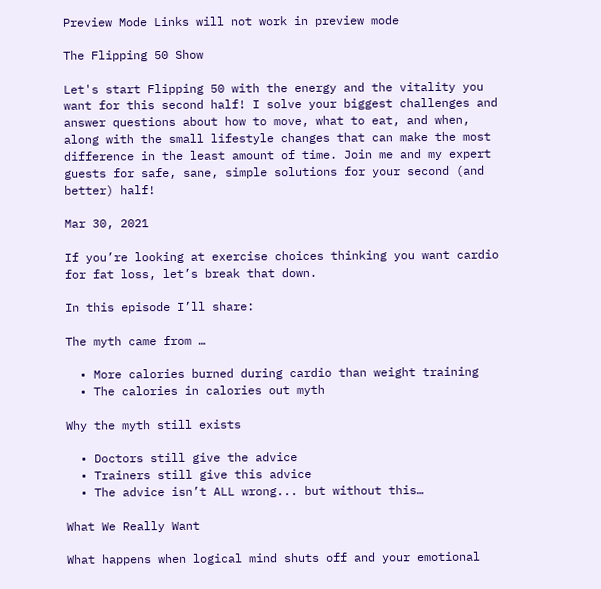Preview Mode Links will not work in preview mode

The Flipping 50 Show

Let's start Flipping 50 with the energy and the vitality you want for this second half! I solve your biggest challenges and answer questions about how to move, what to eat, and when, along with the small lifestyle changes that can make the most difference in the least amount of time. Join me and my expert guests for safe, sane, simple solutions for your second (and better) half!

Mar 30, 2021

If you’re looking at exercise choices thinking you want cardio for fat loss, let’s break that down.

In this episode I’ll share:

The myth came from …

  • More calories burned during cardio than weight training
  • The calories in calories out myth

Why the myth still exists

  • Doctors still give the advice
  • Trainers still give this advice
  • The advice isn’t ALL wrong... but without this…

What We Really Want

What happens when logical mind shuts off and your emotional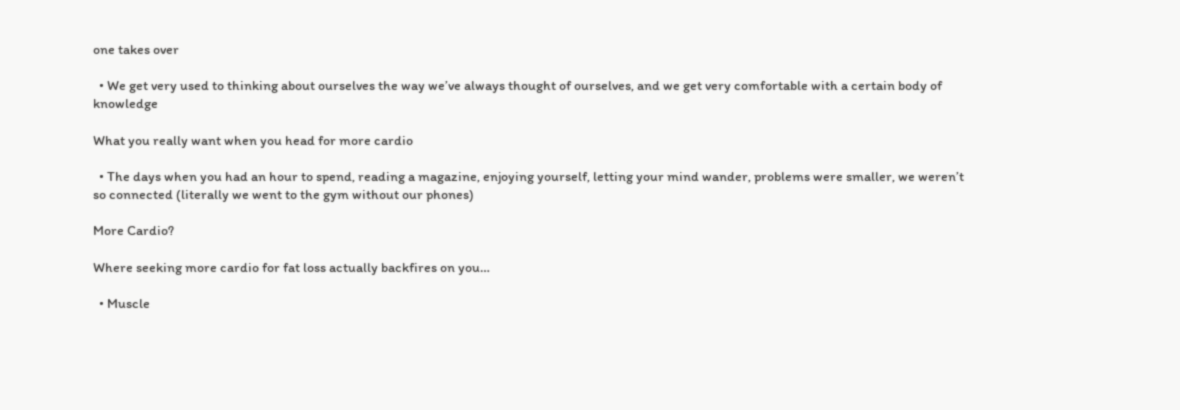one takes over

  • We get very used to thinking about ourselves the way we’ve always thought of ourselves, and we get very comfortable with a certain body of knowledge

What you really want when you head for more cardio

  • The days when you had an hour to spend, reading a magazine, enjoying yourself, letting your mind wander, problems were smaller, we weren’t so connected (literally we went to the gym without our phones)

More Cardio?

Where seeking more cardio for fat loss actually backfires on you…

  • Muscle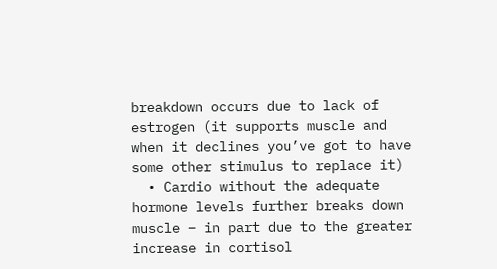breakdown occurs due to lack of estrogen (it supports muscle and when it declines you’ve got to have some other stimulus to replace it)
  • Cardio without the adequate hormone levels further breaks down muscle – in part due to the greater increase in cortisol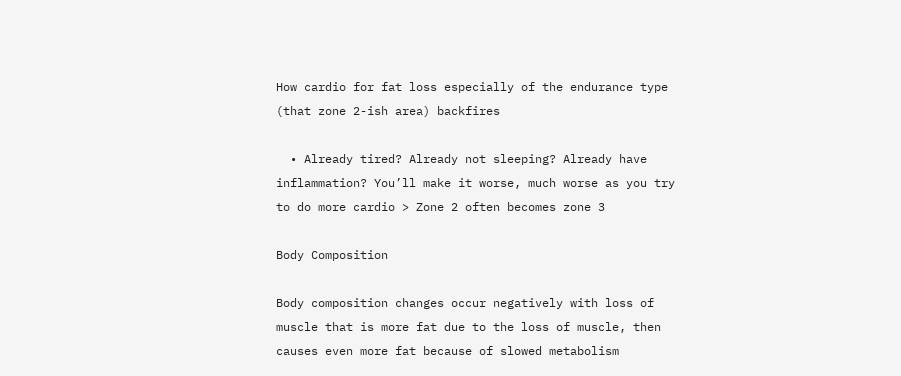How cardio for fat loss especially of the endurance type (that zone 2-ish area) backfires

  • Already tired? Already not sleeping? Already have inflammation? You’ll make it worse, much worse as you try to do more cardio > Zone 2 often becomes zone 3

Body Composition

Body composition changes occur negatively with loss of muscle that is more fat due to the loss of muscle, then causes even more fat because of slowed metabolism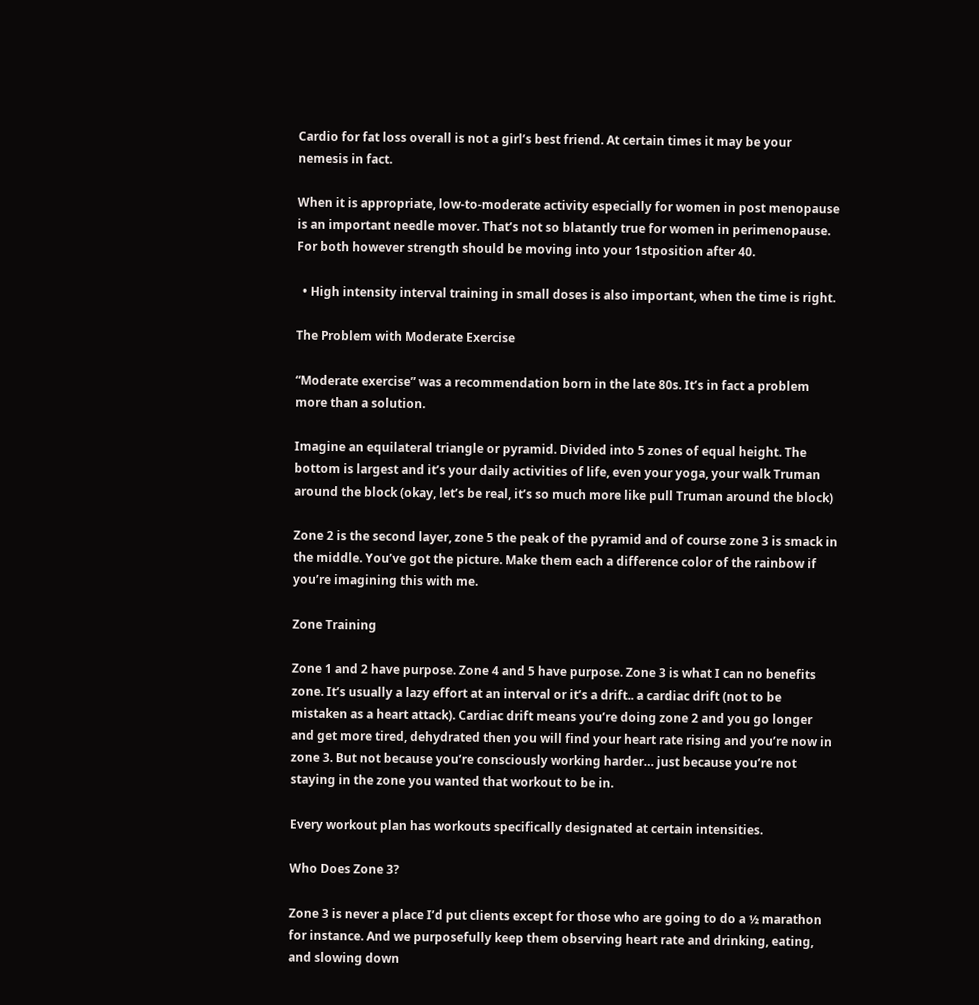Cardio for fat loss overall is not a girl’s best friend. At certain times it may be your nemesis in fact.

When it is appropriate, low-to-moderate activity especially for women in post menopause is an important needle mover. That’s not so blatantly true for women in perimenopause. For both however strength should be moving into your 1stposition after 40.

  • High intensity interval training in small doses is also important, when the time is right.

The Problem with Moderate Exercise

“Moderate exercise” was a recommendation born in the late 80s. It’s in fact a problem more than a solution.

Imagine an equilateral triangle or pyramid. Divided into 5 zones of equal height. The bottom is largest and it’s your daily activities of life, even your yoga, your walk Truman around the block (okay, let’s be real, it’s so much more like pull Truman around the block)

Zone 2 is the second layer, zone 5 the peak of the pyramid and of course zone 3 is smack in the middle. You’ve got the picture. Make them each a difference color of the rainbow if you’re imagining this with me.

Zone Training

Zone 1 and 2 have purpose. Zone 4 and 5 have purpose. Zone 3 is what I can no benefits zone. It’s usually a lazy effort at an interval or it’s a drift.. a cardiac drift (not to be mistaken as a heart attack). Cardiac drift means you’re doing zone 2 and you go longer and get more tired, dehydrated then you will find your heart rate rising and you’re now in zone 3. But not because you’re consciously working harder… just because you’re not staying in the zone you wanted that workout to be in.

Every workout plan has workouts specifically designated at certain intensities.

Who Does Zone 3?

Zone 3 is never a place I’d put clients except for those who are going to do a ½ marathon for instance. And we purposefully keep them observing heart rate and drinking, eating, and slowing down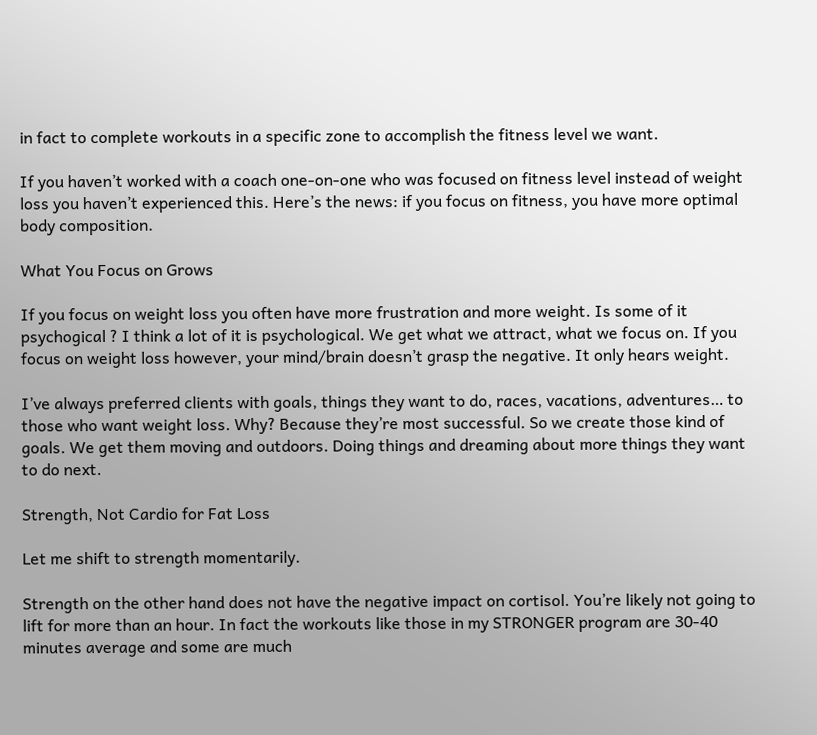in fact to complete workouts in a specific zone to accomplish the fitness level we want.

If you haven’t worked with a coach one-on-one who was focused on fitness level instead of weight loss you haven’t experienced this. Here’s the news: if you focus on fitness, you have more optimal body composition.

What You Focus on Grows

If you focus on weight loss you often have more frustration and more weight. Is some of it psychogical ? I think a lot of it is psychological. We get what we attract, what we focus on. If you focus on weight loss however, your mind/brain doesn’t grasp the negative. It only hears weight.

I’ve always preferred clients with goals, things they want to do, races, vacations, adventures… to those who want weight loss. Why? Because they’re most successful. So we create those kind of goals. We get them moving and outdoors. Doing things and dreaming about more things they want to do next.

Strength, Not Cardio for Fat Loss

Let me shift to strength momentarily.

Strength on the other hand does not have the negative impact on cortisol. You’re likely not going to lift for more than an hour. In fact the workouts like those in my STRONGER program are 30-40 minutes average and some are much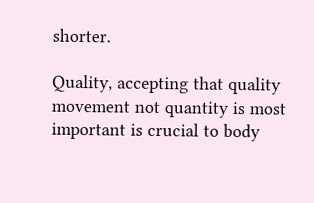shorter.

Quality, accepting that quality movement not quantity is most important is crucial to body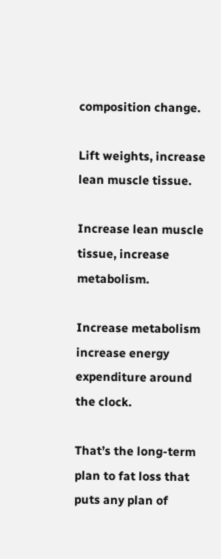composition change.

Lift weights, increase lean muscle tissue.

Increase lean muscle tissue, increase metabolism.

Increase metabolism increase energy expenditure around the clock.

That’s the long-term plan to fat loss that puts any plan of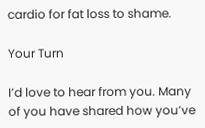cardio for fat loss to shame.

Your Turn

I’d love to hear from you. Many of you have shared how you’ve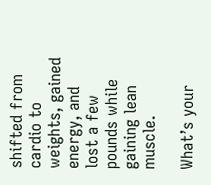shifted from cardio to weights, gained energy, and lost a few pounds while gaining lean muscle.

What’s your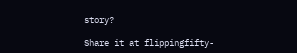story?

Share it at flippingfifty-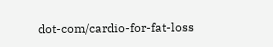dot-com/cardio-for-fat-loss